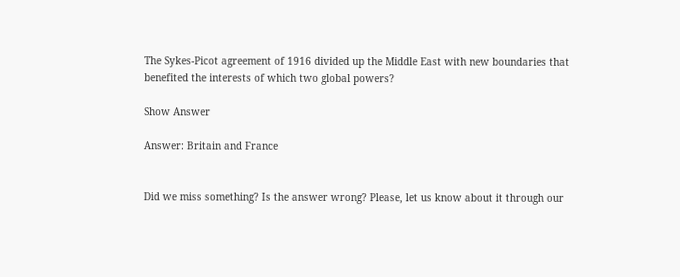The Sykes-Picot agreement of 1916 divided up the Middle East with new boundaries that benefited the interests of which two global powers?

Show Answer

Answer: Britain and France


Did we miss something? Is the answer wrong? Please, let us know about it through our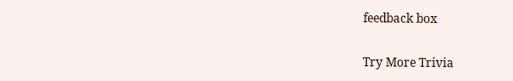feedback box

Try More Trivia